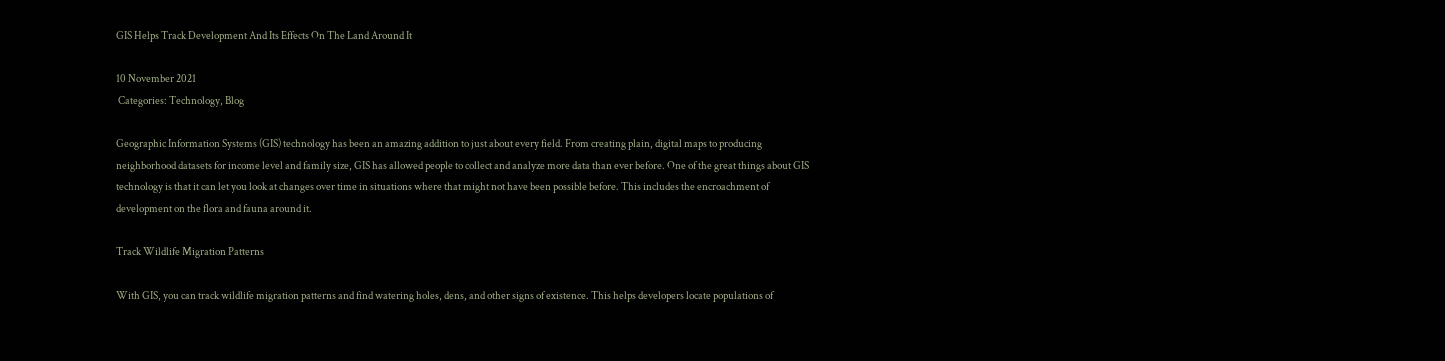GIS Helps Track Development And Its Effects On The Land Around It

10 November 2021
 Categories: Technology, Blog

Geographic Information Systems (GIS) technology has been an amazing addition to just about every field. From creating plain, digital maps to producing neighborhood datasets for income level and family size, GIS has allowed people to collect and analyze more data than ever before. One of the great things about GIS technology is that it can let you look at changes over time in situations where that might not have been possible before. This includes the encroachment of development on the flora and fauna around it.

Track Wildlife Migration Patterns

With GIS, you can track wildlife migration patterns and find watering holes, dens, and other signs of existence. This helps developers locate populations of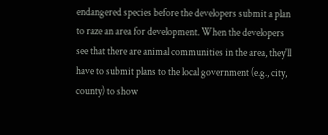endangered species before the developers submit a plan to raze an area for development. When the developers see that there are animal communities in the area, they'll have to submit plans to the local government (e.g., city, county) to show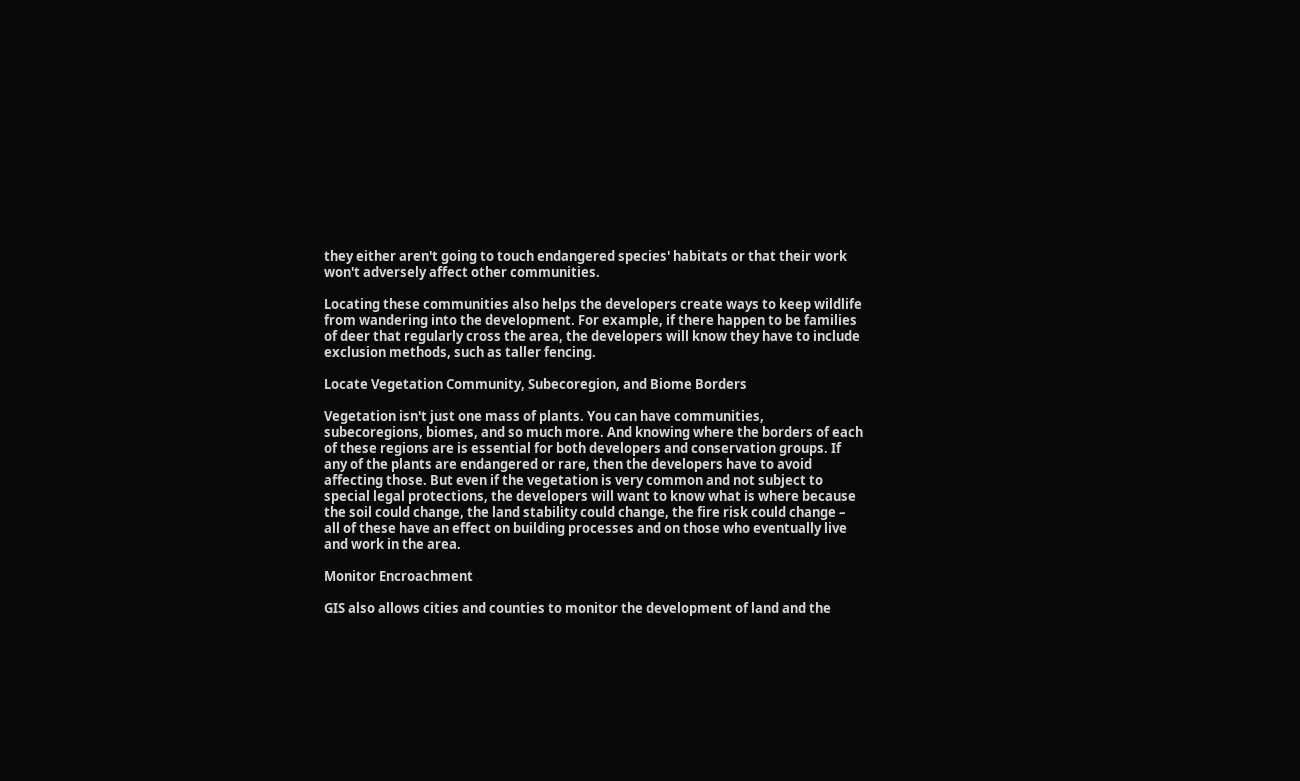they either aren't going to touch endangered species' habitats or that their work won't adversely affect other communities.

Locating these communities also helps the developers create ways to keep wildlife from wandering into the development. For example, if there happen to be families of deer that regularly cross the area, the developers will know they have to include exclusion methods, such as taller fencing.

Locate Vegetation Community, Subecoregion, and Biome Borders

Vegetation isn't just one mass of plants. You can have communities, subecoregions, biomes, and so much more. And knowing where the borders of each of these regions are is essential for both developers and conservation groups. If any of the plants are endangered or rare, then the developers have to avoid affecting those. But even if the vegetation is very common and not subject to special legal protections, the developers will want to know what is where because the soil could change, the land stability could change, the fire risk could change – all of these have an effect on building processes and on those who eventually live and work in the area.

Monitor Encroachment

GIS also allows cities and counties to monitor the development of land and the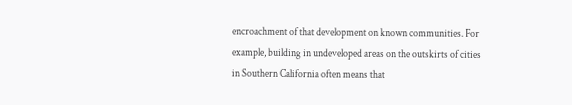encroachment of that development on known communities. For example, building in undeveloped areas on the outskirts of cities in Southern California often means that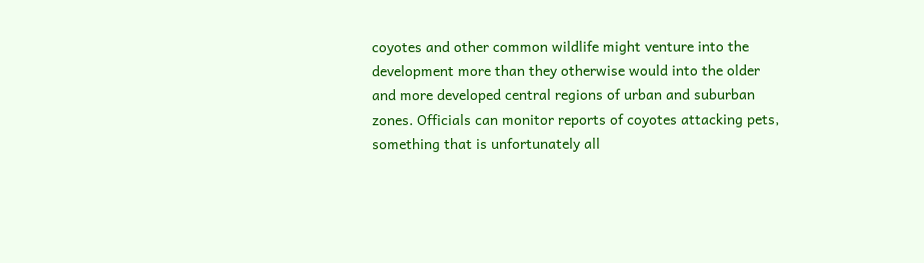coyotes and other common wildlife might venture into the development more than they otherwise would into the older and more developed central regions of urban and suburban zones. Officials can monitor reports of coyotes attacking pets, something that is unfortunately all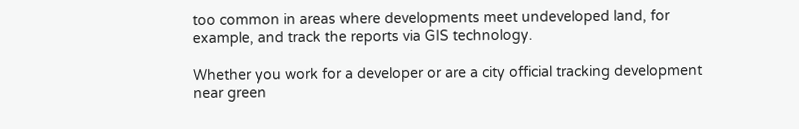too common in areas where developments meet undeveloped land, for example, and track the reports via GIS technology.

Whether you work for a developer or are a city official tracking development near green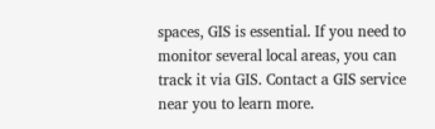spaces, GIS is essential. If you need to monitor several local areas, you can track it via GIS. Contact a GIS service near you to learn more.